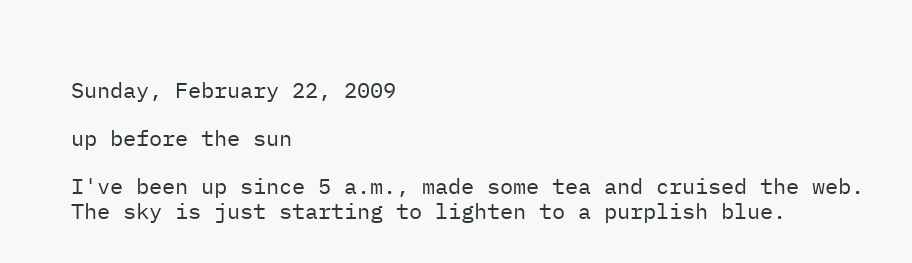Sunday, February 22, 2009

up before the sun

I've been up since 5 a.m., made some tea and cruised the web. The sky is just starting to lighten to a purplish blue.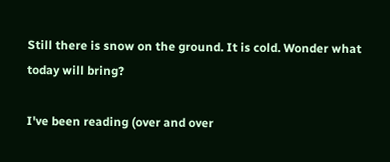Still there is snow on the ground. It is cold. Wonder what today will bring?

I've been reading (over and over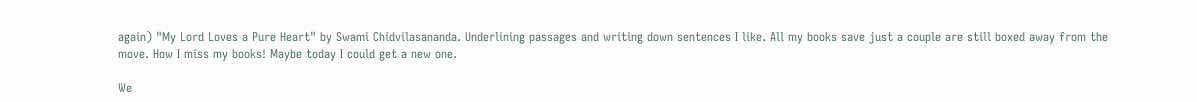again) "My Lord Loves a Pure Heart" by Swami Chidvilasananda. Underlining passages and writing down sentences I like. All my books save just a couple are still boxed away from the move. How I miss my books! Maybe today I could get a new one.

We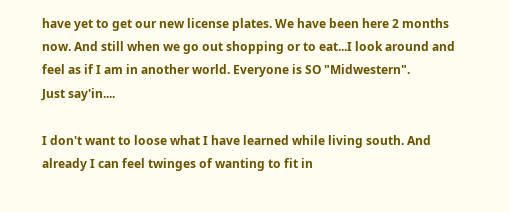have yet to get our new license plates. We have been here 2 months now. And still when we go out shopping or to eat...I look around and feel as if I am in another world. Everyone is SO "Midwestern".
Just say'in....

I don't want to loose what I have learned while living south. And already I can feel twinges of wanting to fit in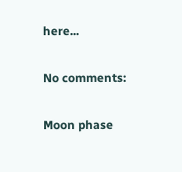here...

No comments:

Moon phase